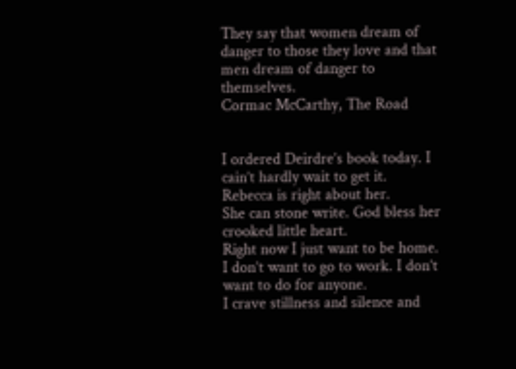They say that women dream of danger to those they love and that men dream of danger to themselves.
Cormac McCarthy, The Road


I ordered Deirdre’s book today. I cain’t hardly wait to get it.
Rebecca is right about her.
She can stone write. God bless her crooked little heart.
Right now I just want to be home. I don’t want to go to work. I don’t want to do for anyone.
I crave stillness and silence and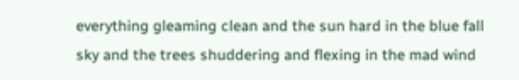everything gleaming clean and the sun hard in the blue fall sky and the trees shuddering and flexing in the mad wind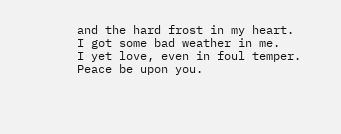and the hard frost in my heart.
I got some bad weather in me.
I yet love, even in foul temper.
Peace be upon you.